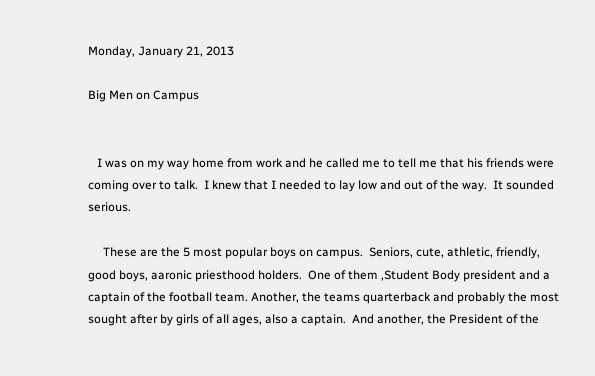Monday, January 21, 2013

Big Men on Campus


   I was on my way home from work and he called me to tell me that his friends were coming over to talk.  I knew that I needed to lay low and out of the way.  It sounded serious.

     These are the 5 most popular boys on campus.  Seniors, cute, athletic, friendly, good boys, aaronic priesthood holders.  One of them ,Student Body president and a captain of the football team. Another, the teams quarterback and probably the most sought after by girls of all ages, also a captain.  And another, the President of the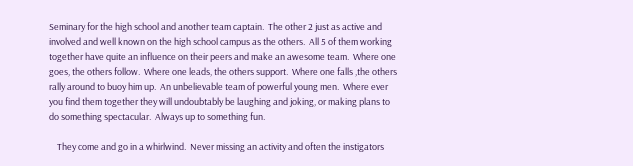Seminary for the high school and another team captain.  The other 2 just as active and involved and well known on the high school campus as the others.  All 5 of them working together have quite an influence on their peers and make an awesome team.  Where one goes, the others follow.  Where one leads, the others support.  Where one falls ,the others rally around to buoy him up.  An unbelievable team of powerful young men.  Where ever you find them together they will undoubtably be laughing and joking, or making plans to do something spectacular.  Always up to something fun.

    They come and go in a whirlwind.  Never missing an activity and often the instigators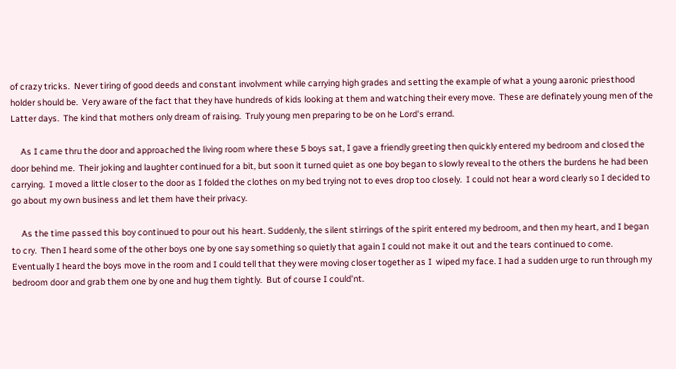of crazy tricks.  Never tiring of good deeds and constant involvment while carrying high grades and setting the example of what a young aaronic priesthood holder should be.  Very aware of the fact that they have hundreds of kids looking at them and watching their every move.  These are definately young men of the Latter days.  The kind that mothers only dream of raising.  Truly young men preparing to be on he Lord's errand.

     As I came thru the door and approached the living room where these 5 boys sat, I gave a friendly greeting then quickly entered my bedroom and closed the door behind me.  Their joking and laughter continued for a bit, but soon it turned quiet as one boy began to slowly reveal to the others the burdens he had been carrying.  I moved a little closer to the door as I folded the clothes on my bed trying not to eves drop too closely.  I could not hear a word clearly so I decided to go about my own business and let them have their privacy.

     As the time passed this boy continued to pour out his heart. Suddenly, the silent stirrings of the spirit entered my bedroom, and then my heart, and I began to cry.  Then I heard some of the other boys one by one say something so quietly that again I could not make it out and the tears continued to come.  Eventually I heard the boys move in the room and I could tell that they were moving closer together as I  wiped my face. I had a sudden urge to run through my bedroom door and grab them one by one and hug them tightly.  But of course I could'nt.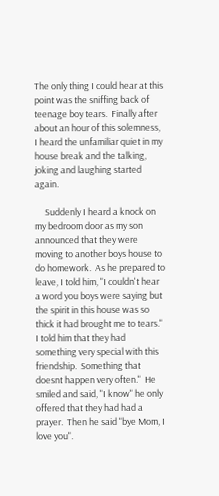The only thing I could hear at this point was the sniffing back of teenage boy tears.  Finally after about an hour of this solemness, I heard the unfamiliar quiet in my house break and the talking, joking and laughing started again.

     Suddenly I heard a knock on my bedroom door as my son announced that they were moving to another boys house to do homework.  As he prepared to leave, I told him, "I couldn't hear a word you boys were saying but the spirit in this house was so thick it had brought me to tears."  I told him that they had something very special with this friendship.  Something that doesnt happen very often."  He smiled and said, "I know" he only offered that they had had a prayer.  Then he said "bye Mom, I love you".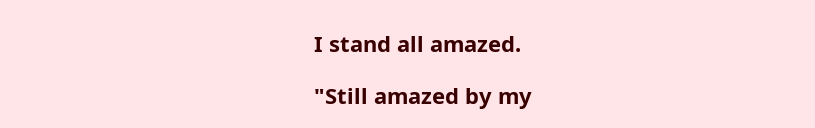I stand all amazed.

"Still amazed by my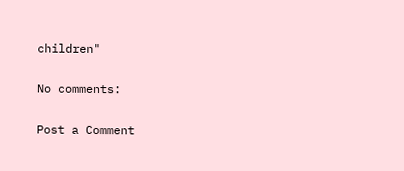children"

No comments:

Post a Comment